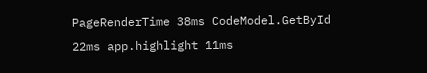PageRenderTime 38ms CodeModel.GetById 22ms app.highlight 11ms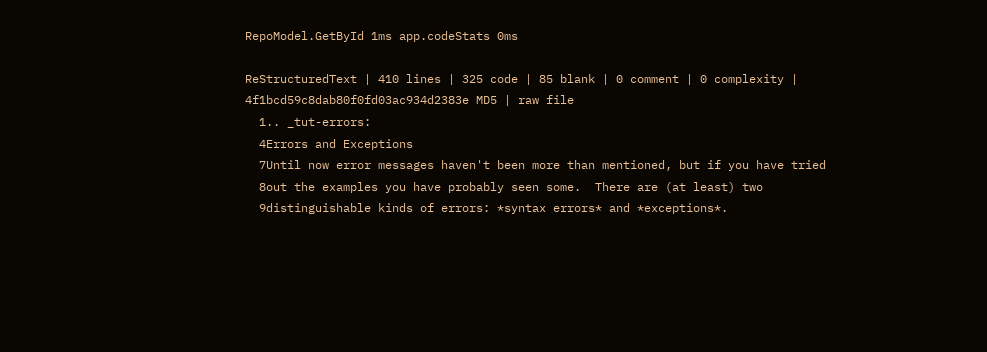RepoModel.GetById 1ms app.codeStats 0ms

ReStructuredText | 410 lines | 325 code | 85 blank | 0 comment | 0 complexity | 4f1bcd59c8dab80f0fd03ac934d2383e MD5 | raw file
  1.. _tut-errors:
  4Errors and Exceptions
  7Until now error messages haven't been more than mentioned, but if you have tried
  8out the examples you have probably seen some.  There are (at least) two
  9distinguishable kinds of errors: *syntax errors* and *exceptions*.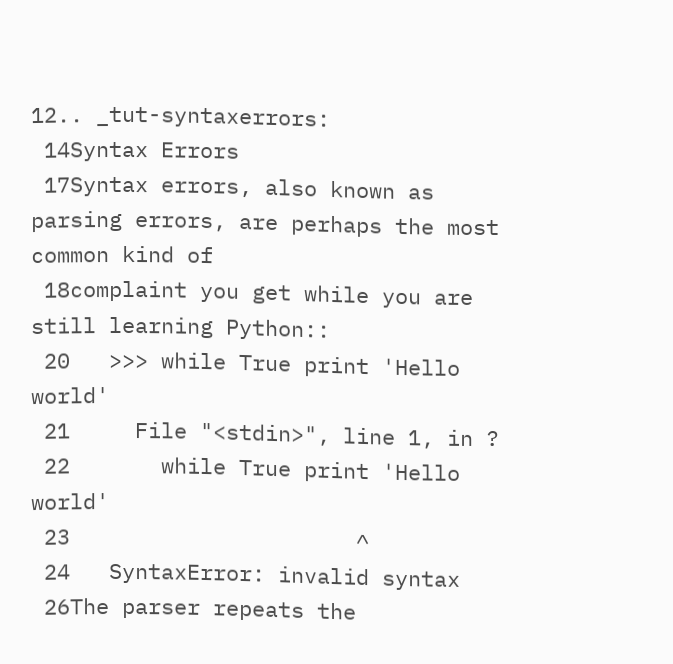12.. _tut-syntaxerrors:
 14Syntax Errors
 17Syntax errors, also known as parsing errors, are perhaps the most common kind of
 18complaint you get while you are still learning Python::
 20   >>> while True print 'Hello world'
 21     File "<stdin>", line 1, in ?
 22       while True print 'Hello world'
 23                      ^
 24   SyntaxError: invalid syntax
 26The parser repeats the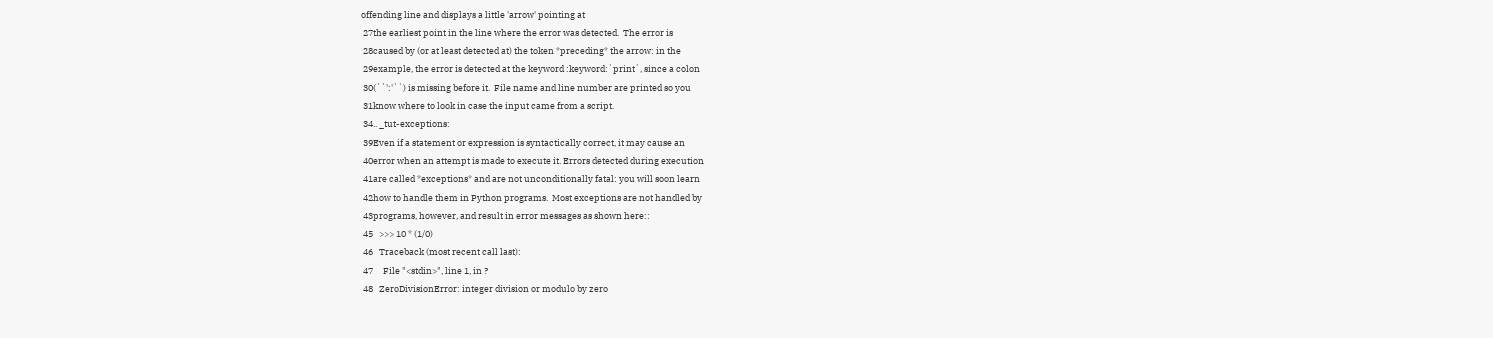offending line and displays a little 'arrow' pointing at
 27the earliest point in the line where the error was detected.  The error is
 28caused by (or at least detected at) the token *preceding* the arrow: in the
 29example, the error is detected at the keyword :keyword:`print`, since a colon
 30(``':'``) is missing before it.  File name and line number are printed so you
 31know where to look in case the input came from a script.
 34.. _tut-exceptions:
 39Even if a statement or expression is syntactically correct, it may cause an
 40error when an attempt is made to execute it. Errors detected during execution
 41are called *exceptions* and are not unconditionally fatal: you will soon learn
 42how to handle them in Python programs.  Most exceptions are not handled by
 43programs, however, and result in error messages as shown here::
 45   >>> 10 * (1/0)
 46   Traceback (most recent call last):
 47     File "<stdin>", line 1, in ?
 48   ZeroDivisionError: integer division or modulo by zero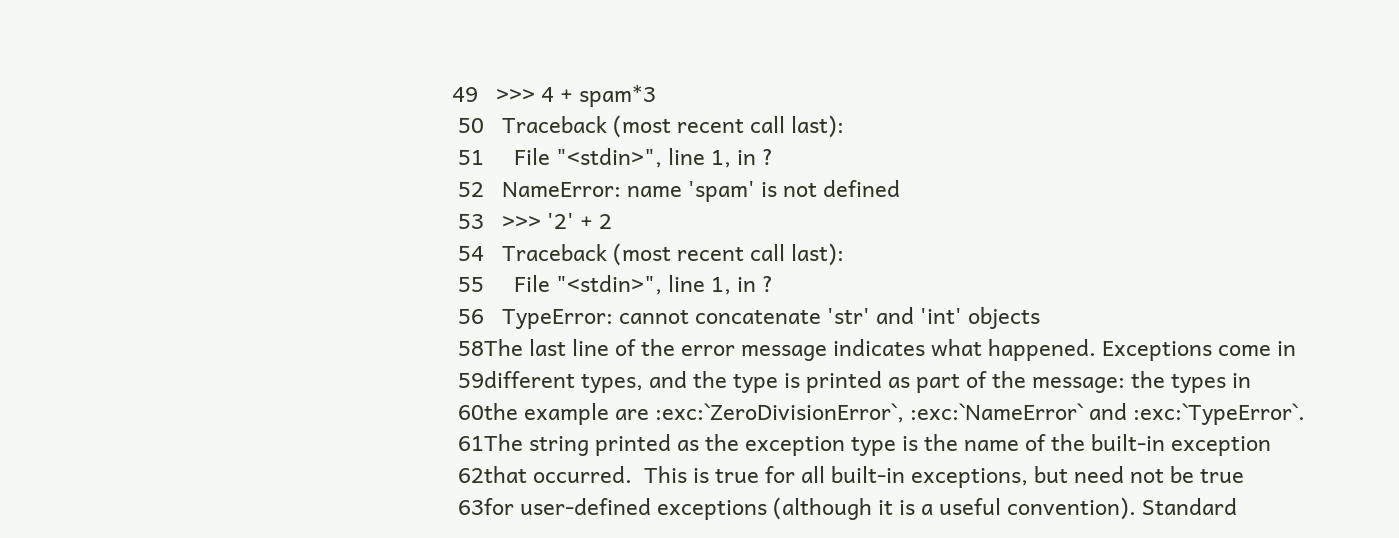49   >>> 4 + spam*3
 50   Traceback (most recent call last):
 51     File "<stdin>", line 1, in ?
 52   NameError: name 'spam' is not defined
 53   >>> '2' + 2
 54   Traceback (most recent call last):
 55     File "<stdin>", line 1, in ?
 56   TypeError: cannot concatenate 'str' and 'int' objects
 58The last line of the error message indicates what happened. Exceptions come in
 59different types, and the type is printed as part of the message: the types in
 60the example are :exc:`ZeroDivisionError`, :exc:`NameError` and :exc:`TypeError`.
 61The string printed as the exception type is the name of the built-in exception
 62that occurred.  This is true for all built-in exceptions, but need not be true
 63for user-defined exceptions (although it is a useful convention). Standard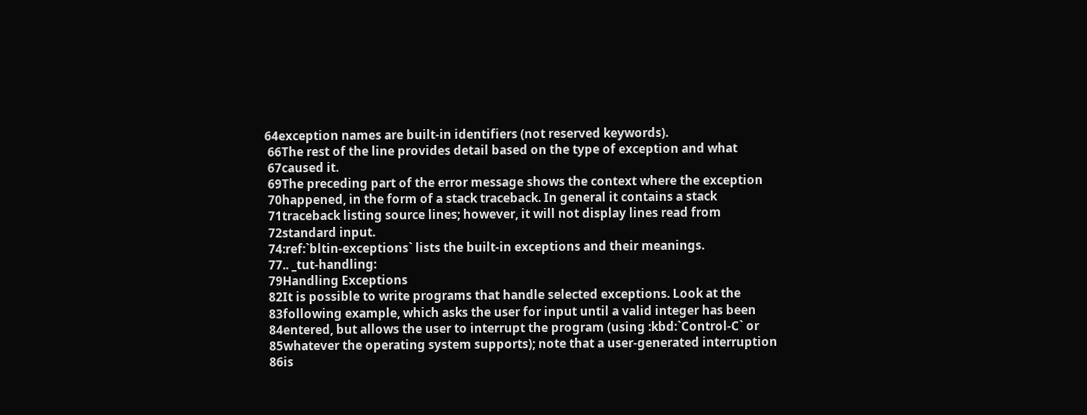64exception names are built-in identifiers (not reserved keywords).
 66The rest of the line provides detail based on the type of exception and what
 67caused it.
 69The preceding part of the error message shows the context where the exception
 70happened, in the form of a stack traceback. In general it contains a stack
 71traceback listing source lines; however, it will not display lines read from
 72standard input.
 74:ref:`bltin-exceptions` lists the built-in exceptions and their meanings.
 77.. _tut-handling:
 79Handling Exceptions
 82It is possible to write programs that handle selected exceptions. Look at the
 83following example, which asks the user for input until a valid integer has been
 84entered, but allows the user to interrupt the program (using :kbd:`Control-C` or
 85whatever the operating system supports); note that a user-generated interruption
 86is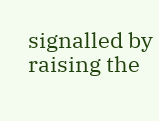signalled by raising the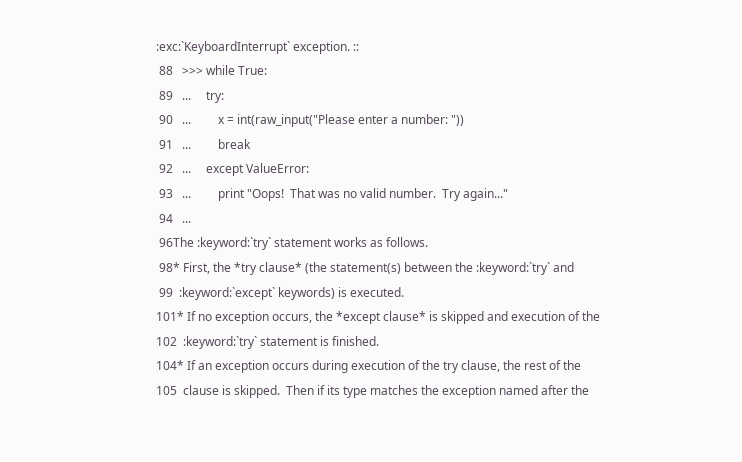:exc:`KeyboardInterrupt` exception. ::
 88   >>> while True:
 89   ...     try:
 90   ...         x = int(raw_input("Please enter a number: "))
 91   ...         break
 92   ...     except ValueError:
 93   ...         print "Oops!  That was no valid number.  Try again..."
 94   ...
 96The :keyword:`try` statement works as follows.
 98* First, the *try clause* (the statement(s) between the :keyword:`try` and
 99  :keyword:`except` keywords) is executed.
101* If no exception occurs, the *except clause* is skipped and execution of the
102  :keyword:`try` statement is finished.
104* If an exception occurs during execution of the try clause, the rest of the
105  clause is skipped.  Then if its type matches the exception named after the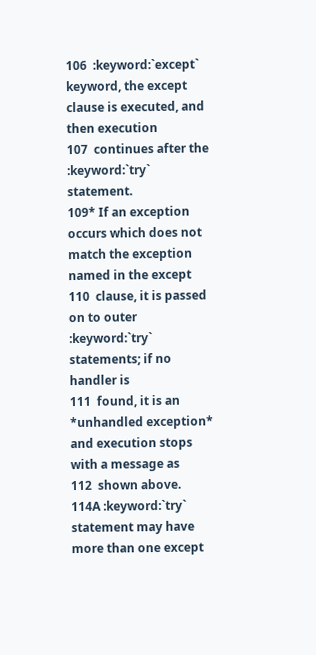106  :keyword:`except` keyword, the except clause is executed, and then execution
107  continues after the :keyword:`try` statement.
109* If an exception occurs which does not match the exception named in the except
110  clause, it is passed on to outer :keyword:`try` statements; if no handler is
111  found, it is an *unhandled exception* and execution stops with a message as
112  shown above.
114A :keyword:`try` statement may have more than one except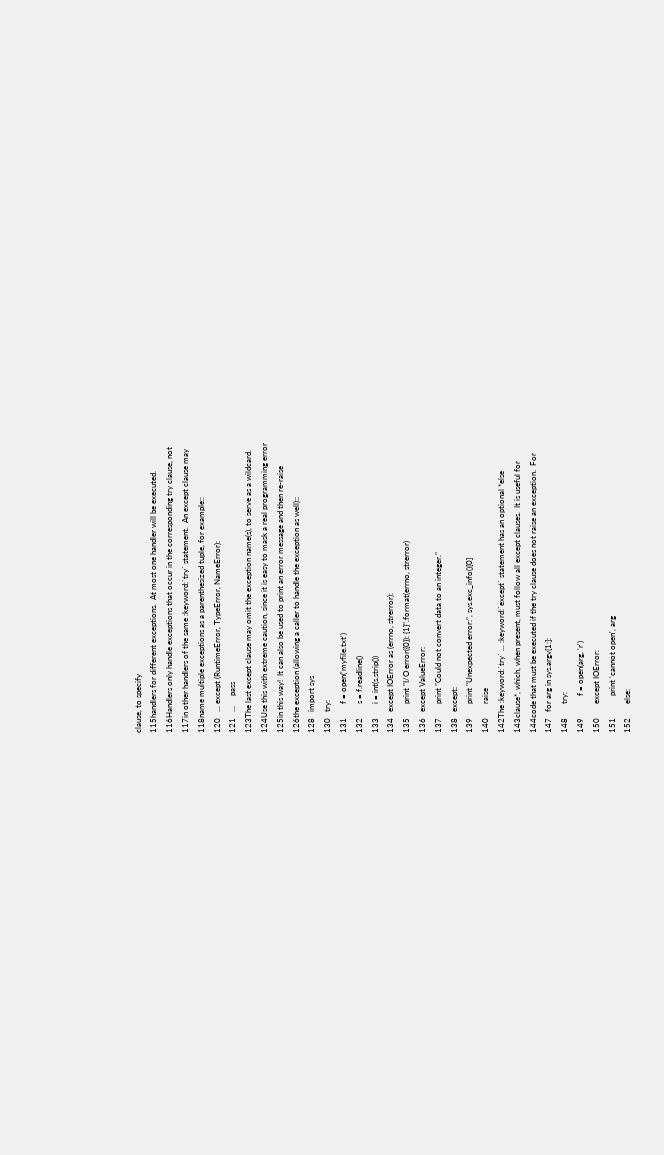clause, to specify
115handlers for different exceptions.  At most one handler will be executed.
116Handlers only handle exceptions that occur in the corresponding try clause, not
117in other handlers of the same :keyword:`try` statement.  An except clause may
118name multiple exceptions as a parenthesized tuple, for example::
120   ... except (RuntimeError, TypeError, NameError):
121   ...     pass
123The last except clause may omit the exception name(s), to serve as a wildcard.
124Use this with extreme caution, since it is easy to mask a real programming error
125in this way!  It can also be used to print an error message and then re-raise
126the exception (allowing a caller to handle the exception as well)::
128   import sys
130   try:
131       f = open('myfile.txt')
132       s = f.readline()
133       i = int(s.strip())
134   except IOError as (errno, strerror):
135       print "I/O error({0}): {1}".format(errno, strerror)
136   except ValueError:
137       print "Could not convert data to an integer."
138   except:
139       print "Unexpected error:", sys.exc_info()[0]
140       raise
142The :keyword:`try` ... :keyword:`except` statement has an optional *else
143clause*, which, when present, must follow all except clauses.  It is useful for
144code that must be executed if the try clause does not raise an exception.  For
147   for arg in sys.argv[1:]:
148       try:
149           f = open(arg, 'r')
150       except IOError:
151           print 'cannot open', arg
152       else: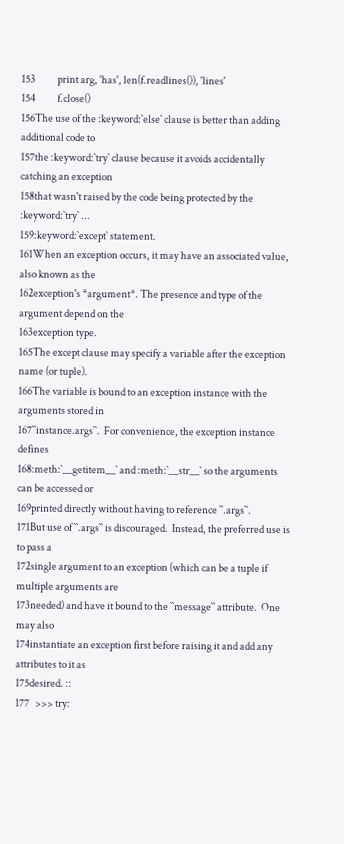153           print arg, 'has', len(f.readlines()), 'lines'
154           f.close()
156The use of the :keyword:`else` clause is better than adding additional code to
157the :keyword:`try` clause because it avoids accidentally catching an exception
158that wasn't raised by the code being protected by the :keyword:`try` ...
159:keyword:`except` statement.
161When an exception occurs, it may have an associated value, also known as the
162exception's *argument*. The presence and type of the argument depend on the
163exception type.
165The except clause may specify a variable after the exception name (or tuple).
166The variable is bound to an exception instance with the arguments stored in
167``instance.args``.  For convenience, the exception instance defines
168:meth:`__getitem__` and :meth:`__str__` so the arguments can be accessed or
169printed directly without having to reference ``.args``.
171But use of ``.args`` is discouraged.  Instead, the preferred use is to pass a
172single argument to an exception (which can be a tuple if multiple arguments are
173needed) and have it bound to the ``message`` attribute.  One may also
174instantiate an exception first before raising it and add any attributes to it as
175desired. ::
177   >>> try: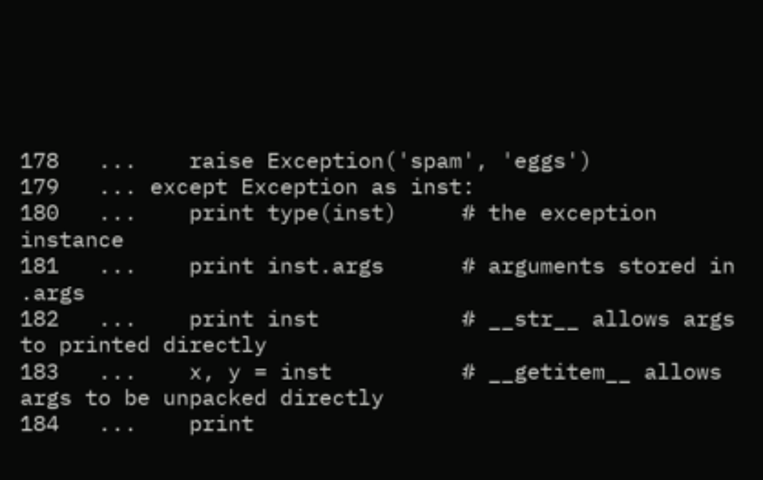178   ...    raise Exception('spam', 'eggs')
179   ... except Exception as inst:
180   ...    print type(inst)     # the exception instance
181   ...    print inst.args      # arguments stored in .args
182   ...    print inst           # __str__ allows args to printed directly
183   ...    x, y = inst          # __getitem__ allows args to be unpacked directly
184   ...    print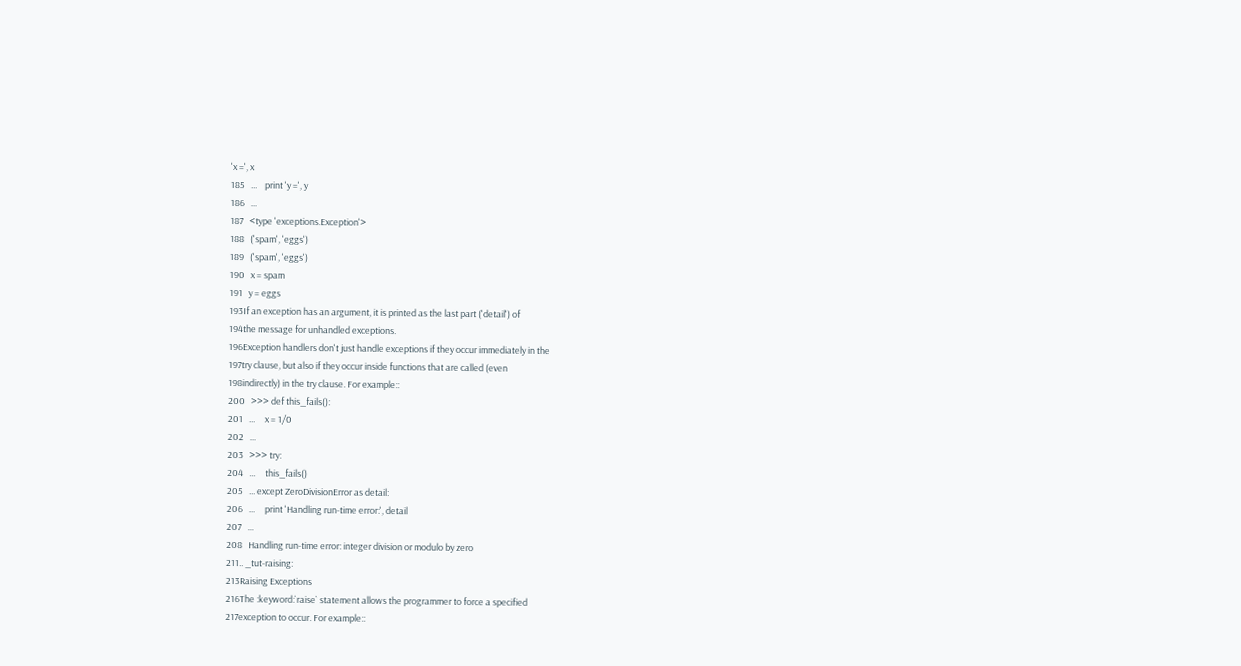'x =', x
185   ...    print 'y =', y
186   ...
187   <type 'exceptions.Exception'>
188   ('spam', 'eggs')
189   ('spam', 'eggs')
190   x = spam
191   y = eggs
193If an exception has an argument, it is printed as the last part ('detail') of
194the message for unhandled exceptions.
196Exception handlers don't just handle exceptions if they occur immediately in the
197try clause, but also if they occur inside functions that are called (even
198indirectly) in the try clause. For example::
200   >>> def this_fails():
201   ...     x = 1/0
202   ...
203   >>> try:
204   ...     this_fails()
205   ... except ZeroDivisionError as detail:
206   ...     print 'Handling run-time error:', detail
207   ...
208   Handling run-time error: integer division or modulo by zero
211.. _tut-raising:
213Raising Exceptions
216The :keyword:`raise` statement allows the programmer to force a specified
217exception to occur. For example::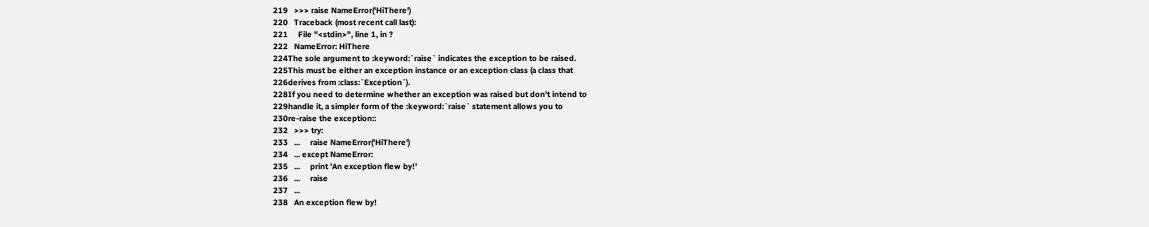219   >>> raise NameError('HiThere')
220   Traceback (most recent call last):
221     File "<stdin>", line 1, in ?
222   NameError: HiThere
224The sole argument to :keyword:`raise` indicates the exception to be raised.
225This must be either an exception instance or an exception class (a class that
226derives from :class:`Exception`).
228If you need to determine whether an exception was raised but don't intend to
229handle it, a simpler form of the :keyword:`raise` statement allows you to
230re-raise the exception::
232   >>> try:
233   ...     raise NameError('HiThere')
234   ... except NameError:
235   ...     print 'An exception flew by!'
236   ...     raise
237   ...
238   An exception flew by!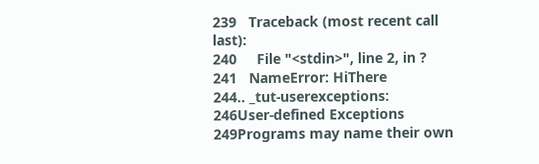239   Traceback (most recent call last):
240     File "<stdin>", line 2, in ?
241   NameError: HiThere
244.. _tut-userexceptions:
246User-defined Exceptions
249Programs may name their own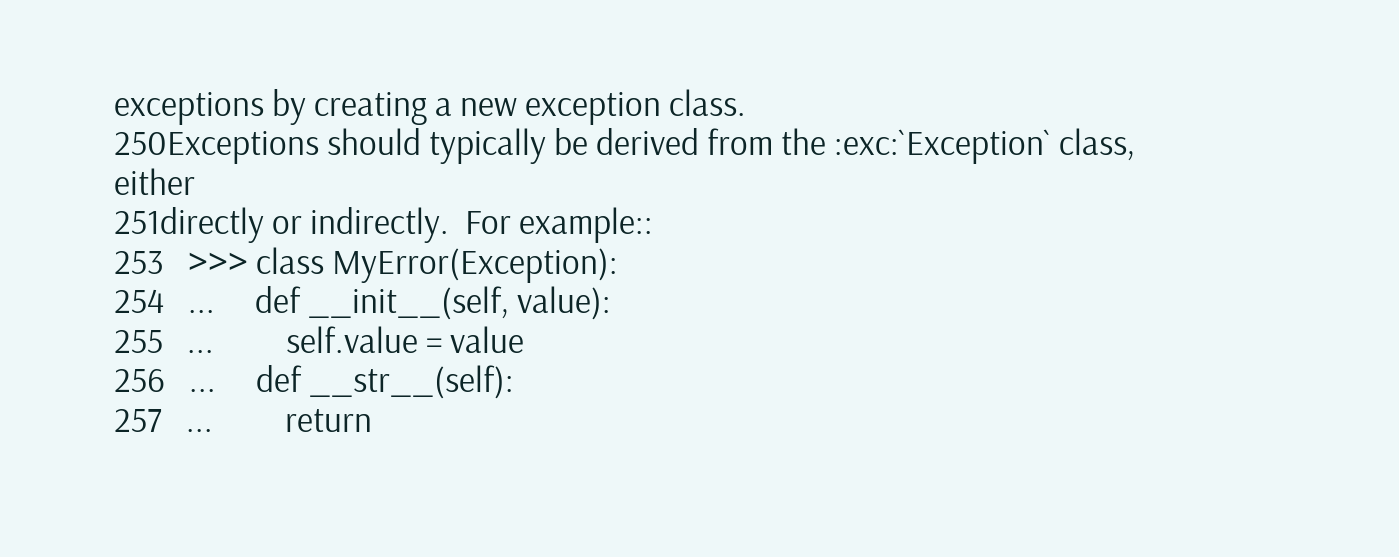exceptions by creating a new exception class.
250Exceptions should typically be derived from the :exc:`Exception` class, either
251directly or indirectly.  For example::
253   >>> class MyError(Exception):
254   ...     def __init__(self, value):
255   ...         self.value = value
256   ...     def __str__(self):
257   ...         return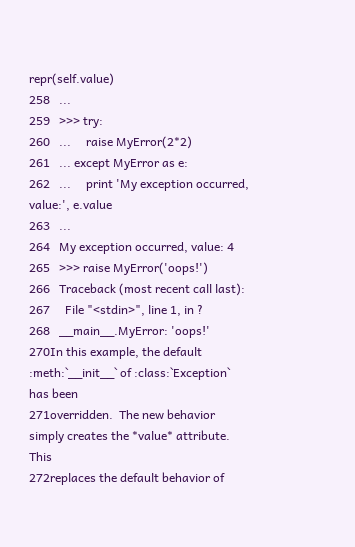repr(self.value)
258   ...
259   >>> try:
260   ...     raise MyError(2*2)
261   ... except MyError as e:
262   ...     print 'My exception occurred, value:', e.value
263   ...
264   My exception occurred, value: 4
265   >>> raise MyError('oops!')
266   Traceback (most recent call last):
267     File "<stdin>", line 1, in ?
268   __main__.MyError: 'oops!'
270In this example, the default :meth:`__init__` of :class:`Exception` has been
271overridden.  The new behavior simply creates the *value* attribute.  This
272replaces the default behavior of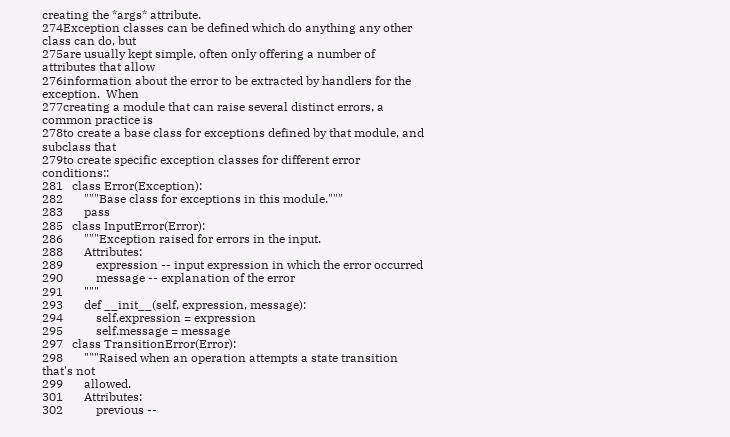creating the *args* attribute.
274Exception classes can be defined which do anything any other class can do, but
275are usually kept simple, often only offering a number of attributes that allow
276information about the error to be extracted by handlers for the exception.  When
277creating a module that can raise several distinct errors, a common practice is
278to create a base class for exceptions defined by that module, and subclass that
279to create specific exception classes for different error conditions::
281   class Error(Exception):
282       """Base class for exceptions in this module."""
283       pass
285   class InputError(Error):
286       """Exception raised for errors in the input.
288       Attributes:
289           expression -- input expression in which the error occurred
290           message -- explanation of the error
291       """
293       def __init__(self, expression, message):
294           self.expression = expression
295           self.message = message
297   class TransitionError(Error):
298       """Raised when an operation attempts a state transition that's not
299       allowed.
301       Attributes:
302           previous --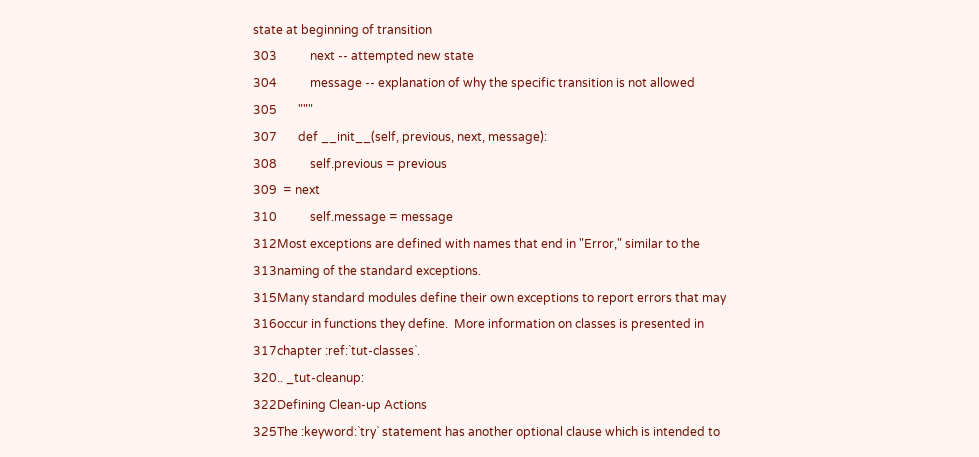state at beginning of transition
303           next -- attempted new state
304           message -- explanation of why the specific transition is not allowed
305       """
307       def __init__(self, previous, next, message):
308           self.previous = previous
309  = next
310           self.message = message
312Most exceptions are defined with names that end in "Error," similar to the
313naming of the standard exceptions.
315Many standard modules define their own exceptions to report errors that may
316occur in functions they define.  More information on classes is presented in
317chapter :ref:`tut-classes`.
320.. _tut-cleanup:
322Defining Clean-up Actions
325The :keyword:`try` statement has another optional clause which is intended to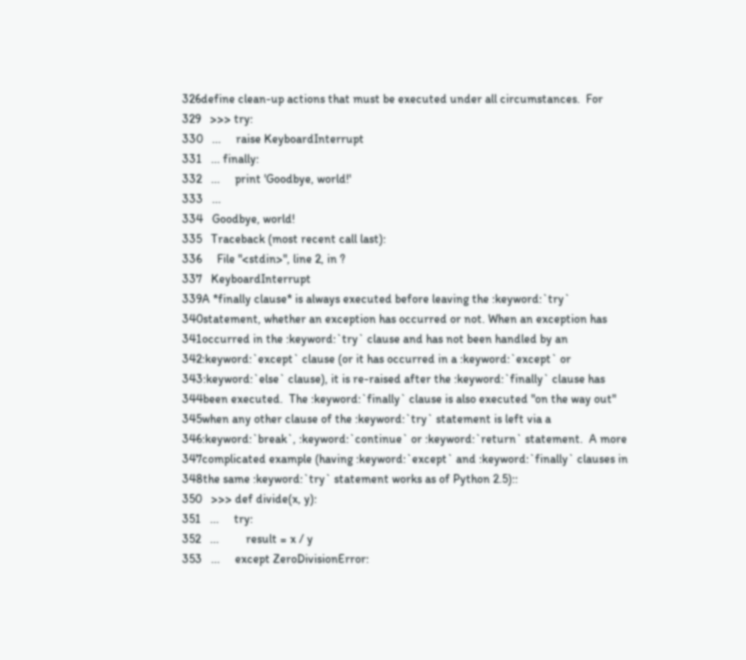326define clean-up actions that must be executed under all circumstances.  For
329   >>> try:
330   ...     raise KeyboardInterrupt
331   ... finally:
332   ...     print 'Goodbye, world!'
333   ...
334   Goodbye, world!
335   Traceback (most recent call last):
336     File "<stdin>", line 2, in ?
337   KeyboardInterrupt
339A *finally clause* is always executed before leaving the :keyword:`try`
340statement, whether an exception has occurred or not. When an exception has
341occurred in the :keyword:`try` clause and has not been handled by an
342:keyword:`except` clause (or it has occurred in a :keyword:`except` or
343:keyword:`else` clause), it is re-raised after the :keyword:`finally` clause has
344been executed.  The :keyword:`finally` clause is also executed "on the way out"
345when any other clause of the :keyword:`try` statement is left via a
346:keyword:`break`, :keyword:`continue` or :keyword:`return` statement.  A more
347complicated example (having :keyword:`except` and :keyword:`finally` clauses in
348the same :keyword:`try` statement works as of Python 2.5)::
350   >>> def divide(x, y):
351   ...     try:
352   ...         result = x / y
353   ...     except ZeroDivisionError: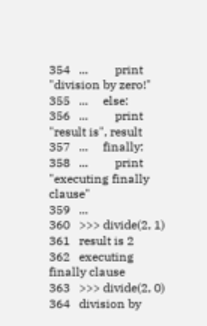354   ...         print "division by zero!"
355   ...     else:
356   ...         print "result is", result
357   ...     finally:
358   ...         print "executing finally clause"
359   ...
360   >>> divide(2, 1)
361   result is 2
362   executing finally clause
363   >>> divide(2, 0)
364   division by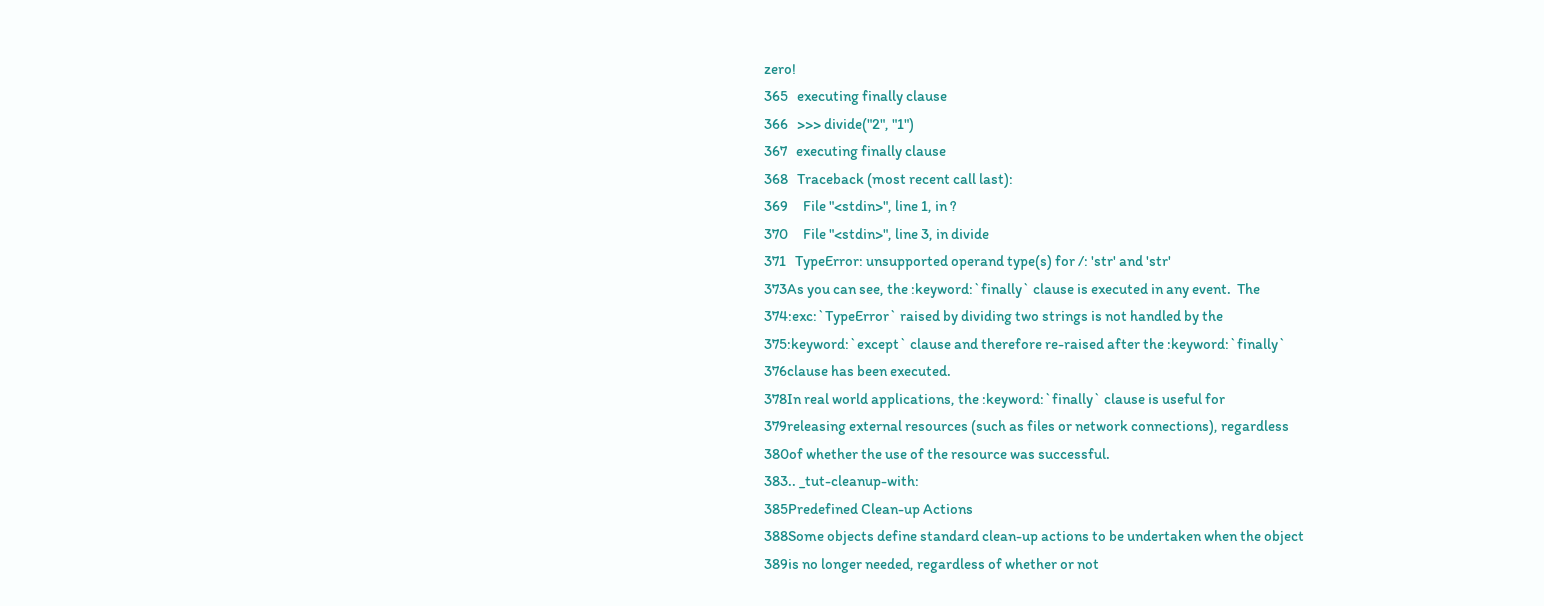zero!
365   executing finally clause
366   >>> divide("2", "1")
367   executing finally clause
368   Traceback (most recent call last):
369     File "<stdin>", line 1, in ?
370     File "<stdin>", line 3, in divide
371   TypeError: unsupported operand type(s) for /: 'str' and 'str'
373As you can see, the :keyword:`finally` clause is executed in any event.  The
374:exc:`TypeError` raised by dividing two strings is not handled by the
375:keyword:`except` clause and therefore re-raised after the :keyword:`finally`
376clause has been executed.
378In real world applications, the :keyword:`finally` clause is useful for
379releasing external resources (such as files or network connections), regardless
380of whether the use of the resource was successful.
383.. _tut-cleanup-with:
385Predefined Clean-up Actions
388Some objects define standard clean-up actions to be undertaken when the object
389is no longer needed, regardless of whether or not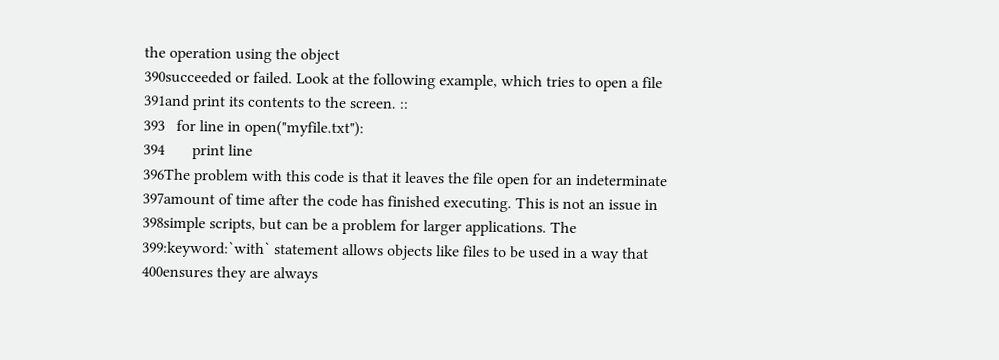the operation using the object
390succeeded or failed. Look at the following example, which tries to open a file
391and print its contents to the screen. ::
393   for line in open("myfile.txt"):
394       print line
396The problem with this code is that it leaves the file open for an indeterminate
397amount of time after the code has finished executing. This is not an issue in
398simple scripts, but can be a problem for larger applications. The
399:keyword:`with` statement allows objects like files to be used in a way that
400ensures they are always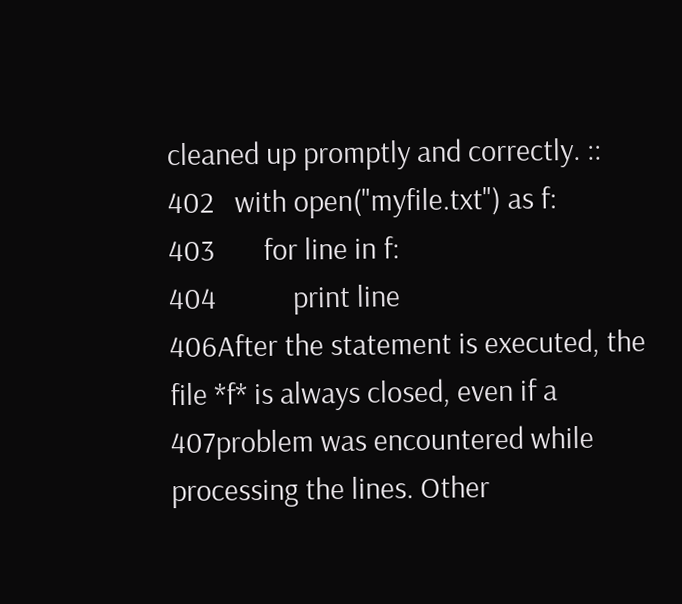cleaned up promptly and correctly. ::
402   with open("myfile.txt") as f:
403       for line in f:
404           print line
406After the statement is executed, the file *f* is always closed, even if a
407problem was encountered while processing the lines. Other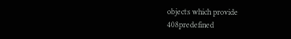objects which provide
408predefined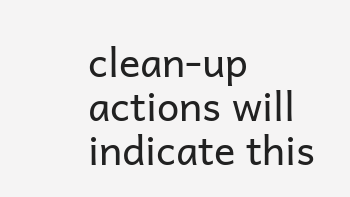clean-up actions will indicate this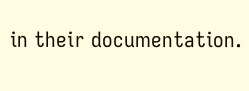in their documentation.